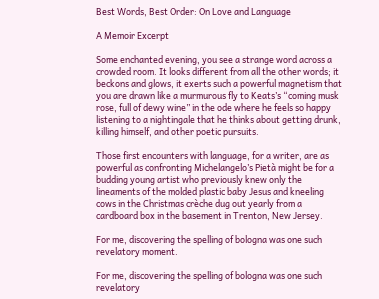Best Words, Best Order: On Love and Language

A Memoir Excerpt

Some enchanted evening, you see a strange word across a crowded room. It looks different from all the other words; it beckons and glows, it exerts such a powerful magnetism that you are drawn like a murmurous fly to Keats’s “coming musk rose, full of dewy wine” in the ode where he feels so happy listening to a nightingale that he thinks about getting drunk, killing himself, and other poetic pursuits.

Those first encounters with language, for a writer, are as powerful as confronting Michelangelo’s Pietà might be for a budding young artist who previously knew only the lineaments of the molded plastic baby Jesus and kneeling cows in the Christmas crèche dug out yearly from a cardboard box in the basement in Trenton, New Jersey.

For me, discovering the spelling of bologna was one such revelatory moment.

For me, discovering the spelling of bologna was one such revelatory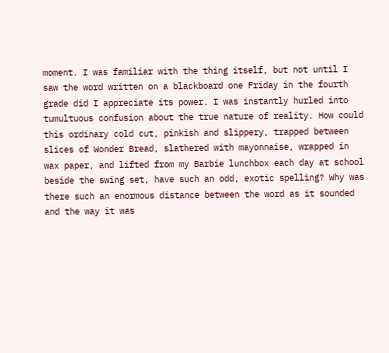moment. I was familiar with the thing itself, but not until I saw the word written on a blackboard one Friday in the fourth grade did I appreciate its power. I was instantly hurled into tumultuous confusion about the true nature of reality. How could this ordinary cold cut, pinkish and slippery, trapped between slices of Wonder Bread, slathered with mayonnaise, wrapped in wax paper, and lifted from my Barbie lunchbox each day at school beside the swing set, have such an odd, exotic spelling? Why was there such an enormous distance between the word as it sounded and the way it was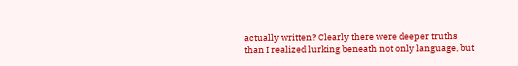actually written? Clearly there were deeper truths than I realized lurking beneath not only language, but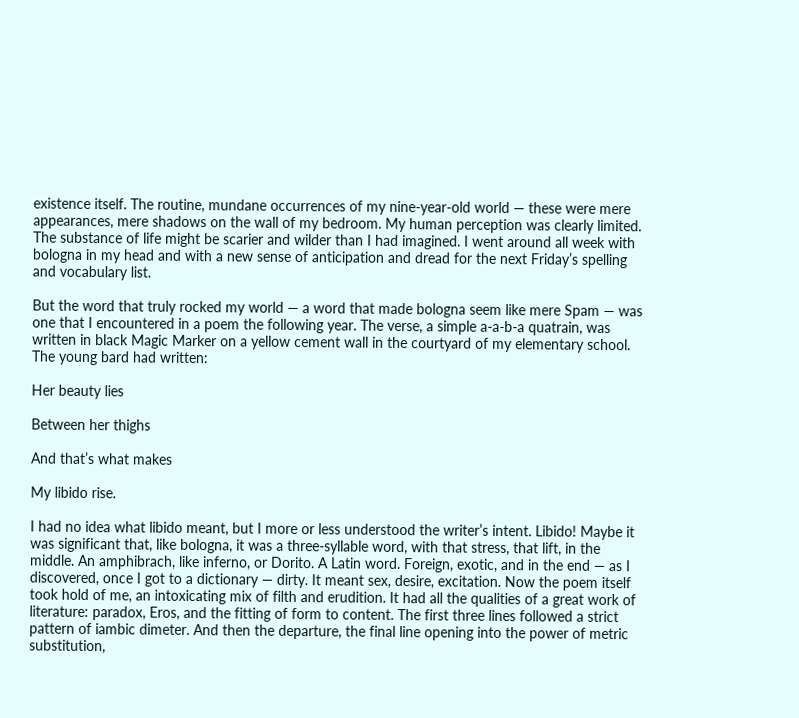existence itself. The routine, mundane occurrences of my nine-year-old world — these were mere appearances, mere shadows on the wall of my bedroom. My human perception was clearly limited. The substance of life might be scarier and wilder than I had imagined. I went around all week with bologna in my head and with a new sense of anticipation and dread for the next Friday’s spelling and vocabulary list.

But the word that truly rocked my world — a word that made bologna seem like mere Spam — was one that I encountered in a poem the following year. The verse, a simple a-a-b-a quatrain, was written in black Magic Marker on a yellow cement wall in the courtyard of my elementary school. The young bard had written:

Her beauty lies

Between her thighs

And that’s what makes

My libido rise.

I had no idea what libido meant, but I more or less understood the writer’s intent. Libido! Maybe it was significant that, like bologna, it was a three-syllable word, with that stress, that lift, in the middle. An amphibrach, like inferno, or Dorito. A Latin word. Foreign, exotic, and in the end — as I discovered, once I got to a dictionary — dirty. It meant sex, desire, excitation. Now the poem itself took hold of me, an intoxicating mix of filth and erudition. It had all the qualities of a great work of literature: paradox, Eros, and the fitting of form to content. The first three lines followed a strict pattern of iambic dimeter. And then the departure, the final line opening into the power of metric substitution,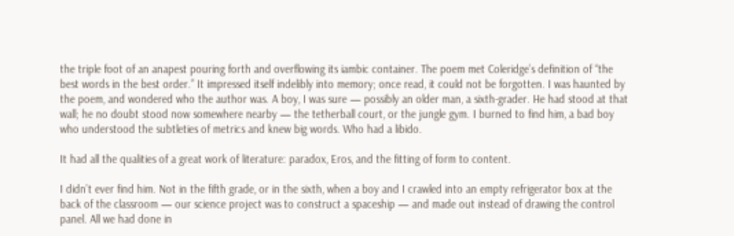the triple foot of an anapest pouring forth and overflowing its iambic container. The poem met Coleridge’s definition of “the best words in the best order.” It impressed itself indelibly into memory; once read, it could not be forgotten. I was haunted by the poem, and wondered who the author was. A boy, I was sure — possibly an older man, a sixth-grader. He had stood at that wall; he no doubt stood now somewhere nearby — the tetherball court, or the jungle gym. I burned to find him, a bad boy who understood the subtleties of metrics and knew big words. Who had a libido.

It had all the qualities of a great work of literature: paradox, Eros, and the fitting of form to content.

I didn’t ever find him. Not in the fifth grade, or in the sixth, when a boy and I crawled into an empty refrigerator box at the back of the classroom — our science project was to construct a spaceship — and made out instead of drawing the control panel. All we had done in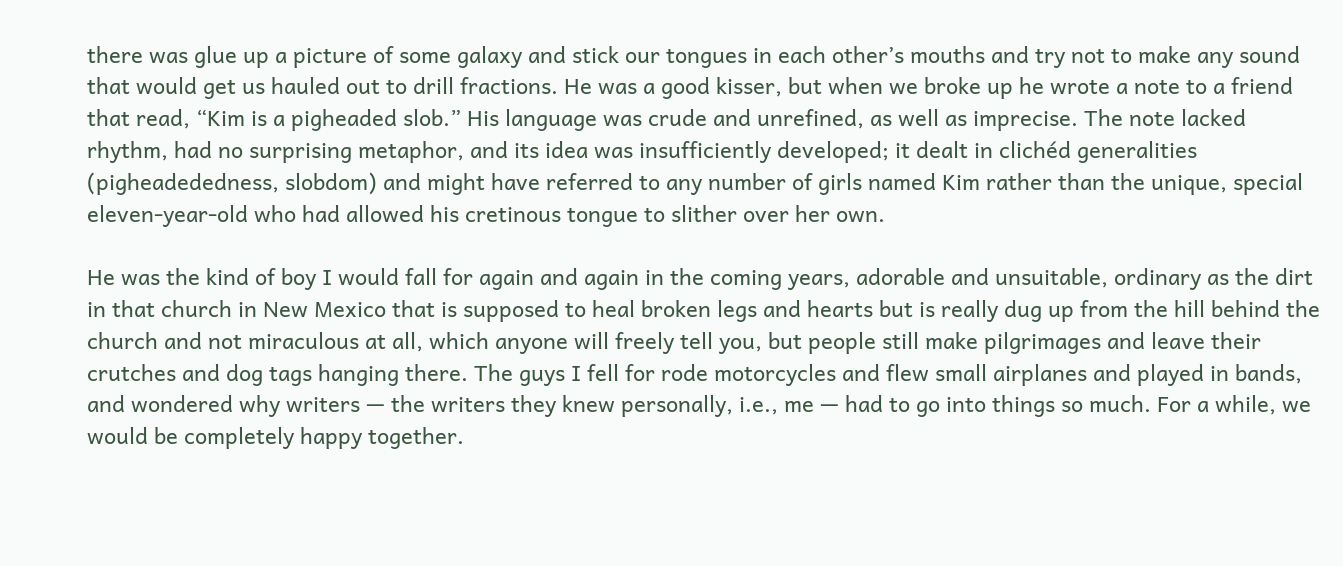there was glue up a picture of some galaxy and stick our tongues in each other’s mouths and try not to make any sound that would get us hauled out to drill fractions. He was a good kisser, but when we broke up he wrote a note to a friend that read, “Kim is a pigheaded slob.” His language was crude and unrefined, as well as imprecise. The note lacked rhythm, had no surprising metaphor, and its idea was insufficiently developed; it dealt in clichéd generalities (pigheadededness, slobdom) and might have referred to any number of girls named Kim rather than the unique, special eleven-year-old who had allowed his cretinous tongue to slither over her own.

He was the kind of boy I would fall for again and again in the coming years, adorable and unsuitable, ordinary as the dirt in that church in New Mexico that is supposed to heal broken legs and hearts but is really dug up from the hill behind the church and not miraculous at all, which anyone will freely tell you, but people still make pilgrimages and leave their crutches and dog tags hanging there. The guys I fell for rode motorcycles and flew small airplanes and played in bands, and wondered why writers — the writers they knew personally, i.e., me — had to go into things so much. For a while, we would be completely happy together.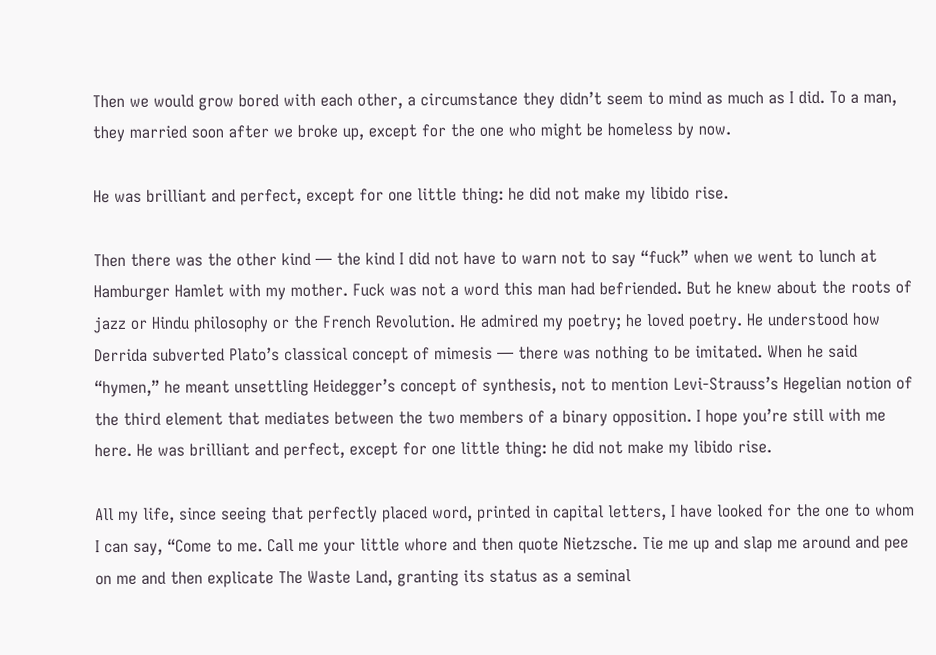Then we would grow bored with each other, a circumstance they didn’t seem to mind as much as I did. To a man, they married soon after we broke up, except for the one who might be homeless by now.

He was brilliant and perfect, except for one little thing: he did not make my libido rise.

Then there was the other kind — the kind I did not have to warn not to say “fuck” when we went to lunch at Hamburger Hamlet with my mother. Fuck was not a word this man had befriended. But he knew about the roots of jazz or Hindu philosophy or the French Revolution. He admired my poetry; he loved poetry. He understood how Derrida subverted Plato’s classical concept of mimesis — there was nothing to be imitated. When he said “hymen,” he meant unsettling Heidegger’s concept of synthesis, not to mention Levi-Strauss’s Hegelian notion of the third element that mediates between the two members of a binary opposition. I hope you’re still with me here. He was brilliant and perfect, except for one little thing: he did not make my libido rise.

All my life, since seeing that perfectly placed word, printed in capital letters, I have looked for the one to whom I can say, “Come to me. Call me your little whore and then quote Nietzsche. Tie me up and slap me around and pee on me and then explicate The Waste Land, granting its status as a seminal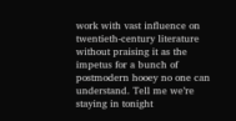work with vast influence on twentieth-century literature without praising it as the impetus for a bunch of postmodern hooey no one can understand. Tell me we’re staying in tonight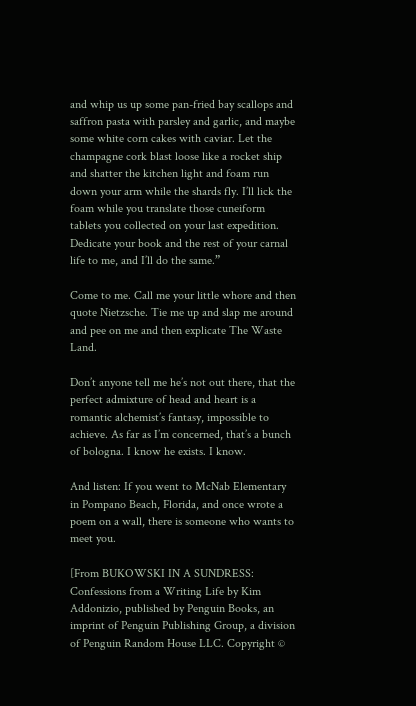and whip us up some pan-fried bay scallops and saffron pasta with parsley and garlic, and maybe some white corn cakes with caviar. Let the champagne cork blast loose like a rocket ship and shatter the kitchen light and foam run down your arm while the shards fly. I’ll lick the foam while you translate those cuneiform tablets you collected on your last expedition. Dedicate your book and the rest of your carnal life to me, and I’ll do the same.”

Come to me. Call me your little whore and then quote Nietzsche. Tie me up and slap me around and pee on me and then explicate The Waste Land.

Don’t anyone tell me he’s not out there, that the perfect admixture of head and heart is a romantic alchemist’s fantasy, impossible to achieve. As far as I’m concerned, that’s a bunch of bologna. I know he exists. I know.

And listen: If you went to McNab Elementary in Pompano Beach, Florida, and once wrote a poem on a wall, there is someone who wants to meet you.

[From BUKOWSKI IN A SUNDRESS: Confessions from a Writing Life by Kim Addonizio, published by Penguin Books, an imprint of Penguin Publishing Group, a division of Penguin Random House LLC. Copyright ©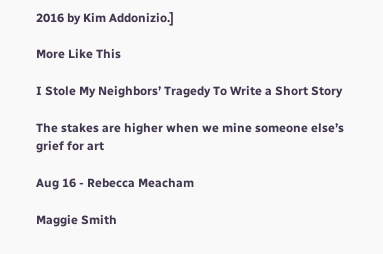2016 by Kim Addonizio.]

More Like This

I Stole My Neighbors’ Tragedy To Write a Short Story

The stakes are higher when we mine someone else’s grief for art

Aug 16 - Rebecca Meacham

Maggie Smith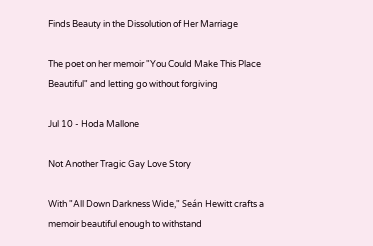Finds Beauty in the Dissolution of Her Marriage

The poet on her memoir "You Could Make This Place Beautiful" and letting go without forgiving

Jul 10 - Hoda Mallone

Not Another Tragic Gay Love Story

With "All Down Darkness Wide," Seán Hewitt crafts a memoir beautiful enough to withstand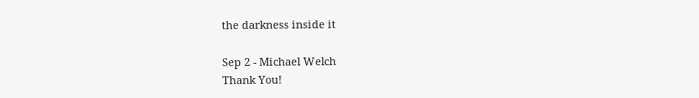the darkness inside it

Sep 2 - Michael Welch
Thank You!